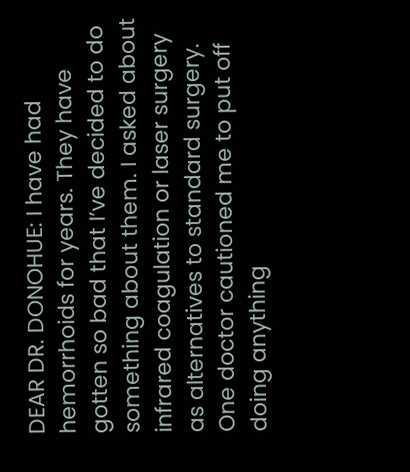DEAR DR. DONOHUE: I have had hemorrhoids for years. They have gotten so bad that I’ve decided to do something about them. I asked about infrared coagulation or laser surgery as alternatives to standard surgery. One doctor cautioned me to put off doing anything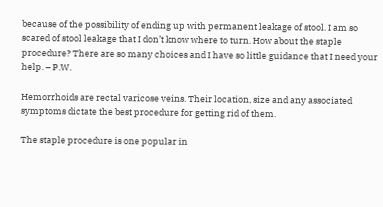because of the possibility of ending up with permanent leakage of stool. I am so scared of stool leakage that I don’t know where to turn. How about the staple procedure? There are so many choices and I have so little guidance that I need your help. – P.W.

Hemorrhoids are rectal varicose veins. Their location, size and any associated symptoms dictate the best procedure for getting rid of them.

The staple procedure is one popular in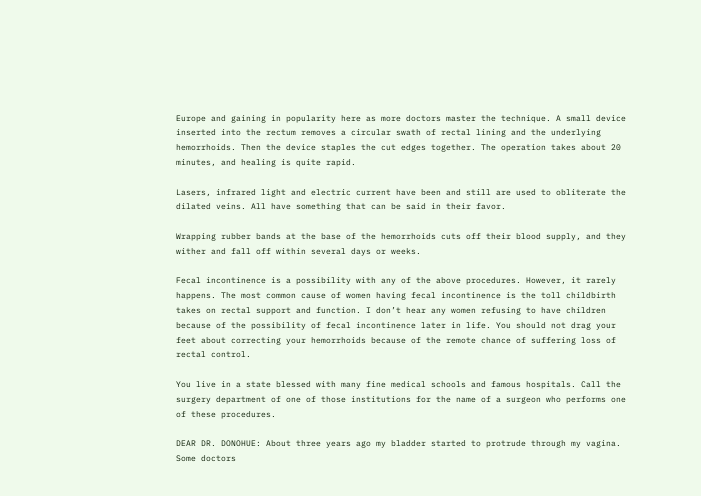Europe and gaining in popularity here as more doctors master the technique. A small device inserted into the rectum removes a circular swath of rectal lining and the underlying hemorrhoids. Then the device staples the cut edges together. The operation takes about 20 minutes, and healing is quite rapid.

Lasers, infrared light and electric current have been and still are used to obliterate the dilated veins. All have something that can be said in their favor.

Wrapping rubber bands at the base of the hemorrhoids cuts off their blood supply, and they wither and fall off within several days or weeks.

Fecal incontinence is a possibility with any of the above procedures. However, it rarely happens. The most common cause of women having fecal incontinence is the toll childbirth takes on rectal support and function. I don’t hear any women refusing to have children because of the possibility of fecal incontinence later in life. You should not drag your feet about correcting your hemorrhoids because of the remote chance of suffering loss of rectal control.

You live in a state blessed with many fine medical schools and famous hospitals. Call the surgery department of one of those institutions for the name of a surgeon who performs one of these procedures.

DEAR DR. DONOHUE: About three years ago my bladder started to protrude through my vagina. Some doctors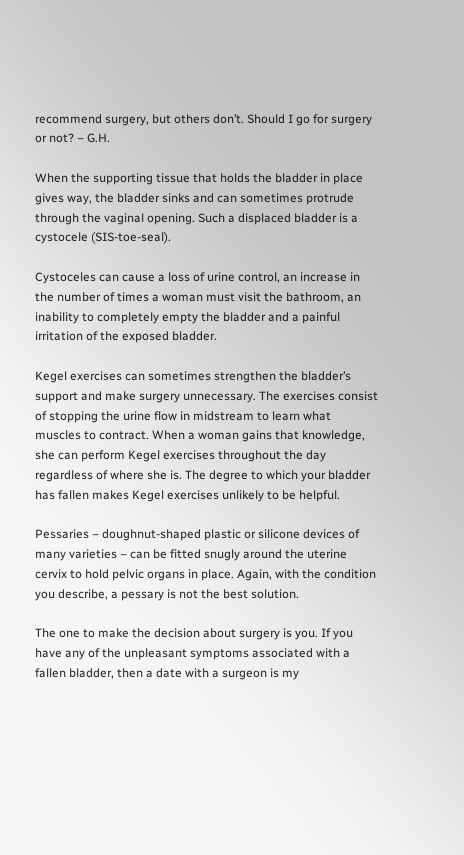recommend surgery, but others don’t. Should I go for surgery or not? – G.H.

When the supporting tissue that holds the bladder in place gives way, the bladder sinks and can sometimes protrude through the vaginal opening. Such a displaced bladder is a cystocele (SIS-toe-seal).

Cystoceles can cause a loss of urine control, an increase in the number of times a woman must visit the bathroom, an inability to completely empty the bladder and a painful irritation of the exposed bladder.

Kegel exercises can sometimes strengthen the bladder’s support and make surgery unnecessary. The exercises consist of stopping the urine flow in midstream to learn what muscles to contract. When a woman gains that knowledge, she can perform Kegel exercises throughout the day regardless of where she is. The degree to which your bladder has fallen makes Kegel exercises unlikely to be helpful.

Pessaries – doughnut-shaped plastic or silicone devices of many varieties – can be fitted snugly around the uterine cervix to hold pelvic organs in place. Again, with the condition you describe, a pessary is not the best solution.

The one to make the decision about surgery is you. If you have any of the unpleasant symptoms associated with a fallen bladder, then a date with a surgeon is my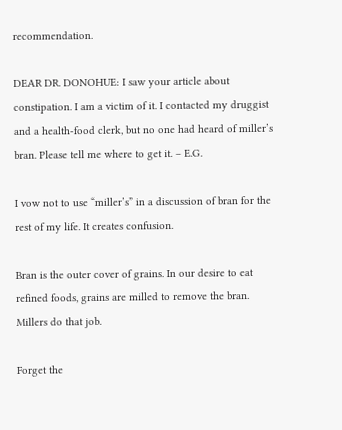recommendation.

DEAR DR. DONOHUE: I saw your article about constipation. I am a victim of it. I contacted my druggist and a health-food clerk, but no one had heard of miller’s bran. Please tell me where to get it. – E.G.

I vow not to use “miller’s” in a discussion of bran for the rest of my life. It creates confusion.

Bran is the outer cover of grains. In our desire to eat refined foods, grains are milled to remove the bran. Millers do that job.

Forget the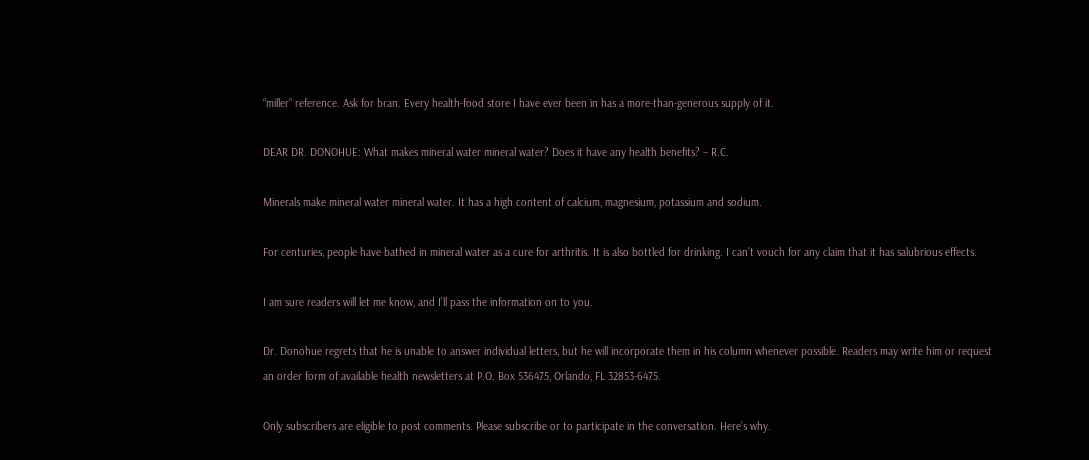“miller” reference. Ask for bran. Every health-food store I have ever been in has a more-than-generous supply of it.

DEAR DR. DONOHUE: What makes mineral water mineral water? Does it have any health benefits? – R.C.

Minerals make mineral water mineral water. It has a high content of calcium, magnesium, potassium and sodium.

For centuries, people have bathed in mineral water as a cure for arthritis. It is also bottled for drinking. I can’t vouch for any claim that it has salubrious effects.

I am sure readers will let me know, and I’ll pass the information on to you.

Dr. Donohue regrets that he is unable to answer individual letters, but he will incorporate them in his column whenever possible. Readers may write him or request an order form of available health newsletters at P.O. Box 536475, Orlando, FL 32853-6475.

Only subscribers are eligible to post comments. Please subscribe or to participate in the conversation. Here’s why.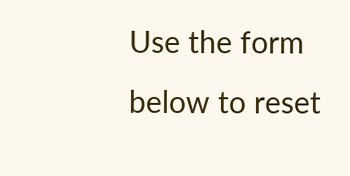Use the form below to reset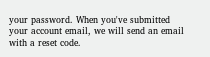your password. When you've submitted your account email, we will send an email with a reset code.